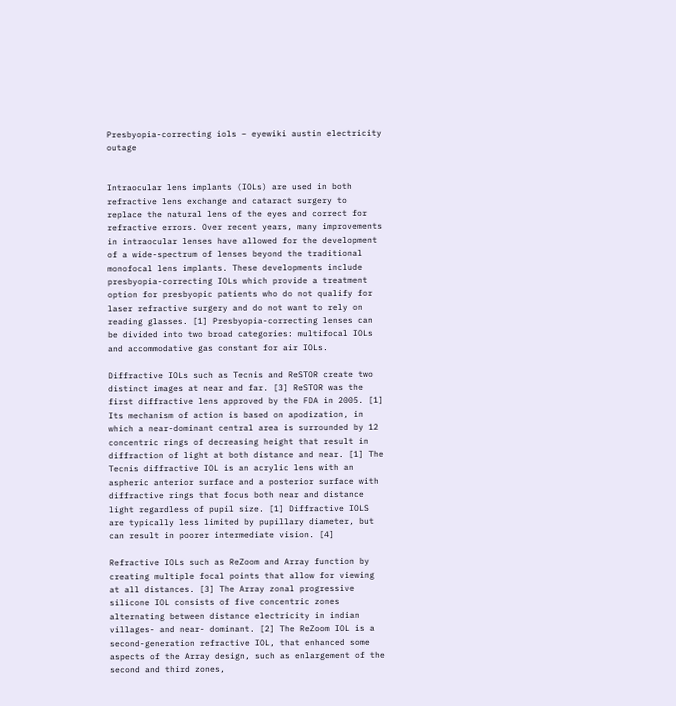Presbyopia-correcting iols – eyewiki austin electricity outage


Intraocular lens implants (IOLs) are used in both refractive lens exchange and cataract surgery to replace the natural lens of the eyes and correct for refractive errors. Over recent years, many improvements in intraocular lenses have allowed for the development of a wide-spectrum of lenses beyond the traditional monofocal lens implants. These developments include presbyopia-correcting IOLs which provide a treatment option for presbyopic patients who do not qualify for laser refractive surgery and do not want to rely on reading glasses. [1] Presbyopia-correcting lenses can be divided into two broad categories: multifocal IOLs and accommodative gas constant for air IOLs.

Diffractive IOLs such as Tecnis and ReSTOR create two distinct images at near and far. [3] ReSTOR was the first diffractive lens approved by the FDA in 2005. [1] Its mechanism of action is based on apodization, in which a near-dominant central area is surrounded by 12 concentric rings of decreasing height that result in diffraction of light at both distance and near. [1] The Tecnis diffractive IOL is an acrylic lens with an aspheric anterior surface and a posterior surface with diffractive rings that focus both near and distance light regardless of pupil size. [1] Diffractive IOLS are typically less limited by pupillary diameter, but can result in poorer intermediate vision. [4]

Refractive IOLs such as ReZoom and Array function by creating multiple focal points that allow for viewing at all distances. [3] The Array zonal progressive silicone IOL consists of five concentric zones alternating between distance electricity in indian villages- and near- dominant. [2] The ReZoom IOL is a second-generation refractive IOL, that enhanced some aspects of the Array design, such as enlargement of the second and third zones,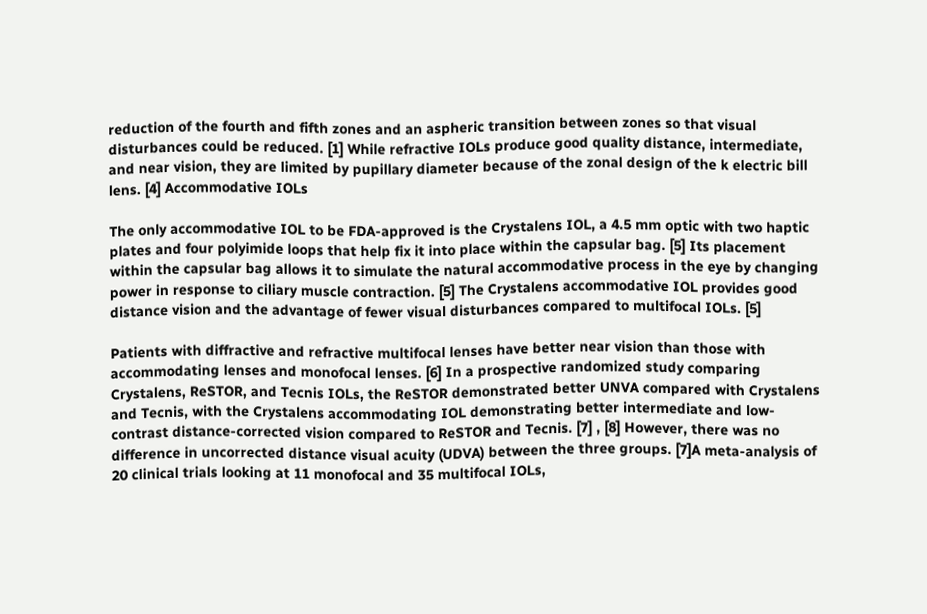reduction of the fourth and fifth zones and an aspheric transition between zones so that visual disturbances could be reduced. [1] While refractive IOLs produce good quality distance, intermediate, and near vision, they are limited by pupillary diameter because of the zonal design of the k electric bill lens. [4] Accommodative IOLs

The only accommodative IOL to be FDA-approved is the Crystalens IOL, a 4.5 mm optic with two haptic plates and four polyimide loops that help fix it into place within the capsular bag. [5] Its placement within the capsular bag allows it to simulate the natural accommodative process in the eye by changing power in response to ciliary muscle contraction. [5] The Crystalens accommodative IOL provides good distance vision and the advantage of fewer visual disturbances compared to multifocal IOLs. [5]

Patients with diffractive and refractive multifocal lenses have better near vision than those with accommodating lenses and monofocal lenses. [6] In a prospective randomized study comparing Crystalens, ReSTOR, and Tecnis IOLs, the ReSTOR demonstrated better UNVA compared with Crystalens and Tecnis, with the Crystalens accommodating IOL demonstrating better intermediate and low-contrast distance-corrected vision compared to ReSTOR and Tecnis. [7] , [8] However, there was no difference in uncorrected distance visual acuity (UDVA) between the three groups. [7]A meta-analysis of 20 clinical trials looking at 11 monofocal and 35 multifocal IOLs,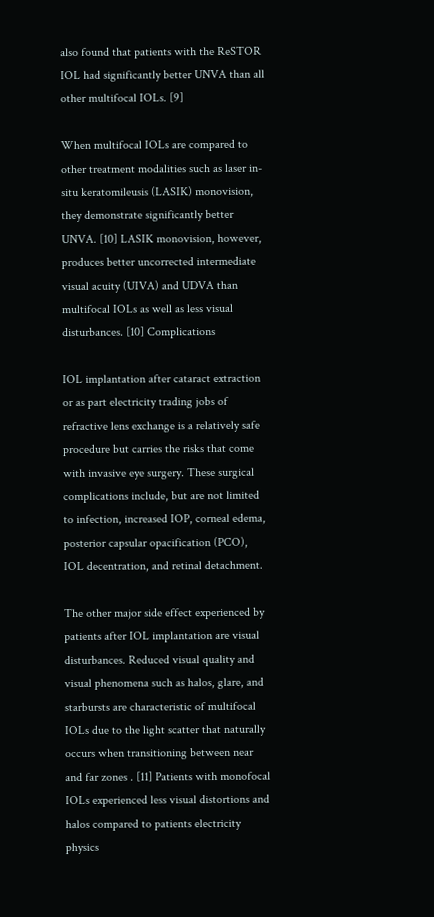also found that patients with the ReSTOR IOL had significantly better UNVA than all other multifocal IOLs. [9]

When multifocal IOLs are compared to other treatment modalities such as laser in-situ keratomileusis (LASIK) monovision, they demonstrate significantly better UNVA. [10] LASIK monovision, however, produces better uncorrected intermediate visual acuity (UIVA) and UDVA than multifocal IOLs as well as less visual disturbances. [10] Complications

IOL implantation after cataract extraction or as part electricity trading jobs of refractive lens exchange is a relatively safe procedure but carries the risks that come with invasive eye surgery. These surgical complications include, but are not limited to infection, increased IOP, corneal edema, posterior capsular opacification (PCO), IOL decentration, and retinal detachment.

The other major side effect experienced by patients after IOL implantation are visual disturbances. Reduced visual quality and visual phenomena such as halos, glare, and starbursts are characteristic of multifocal IOLs due to the light scatter that naturally occurs when transitioning between near and far zones . [11] Patients with monofocal IOLs experienced less visual distortions and halos compared to patients electricity physics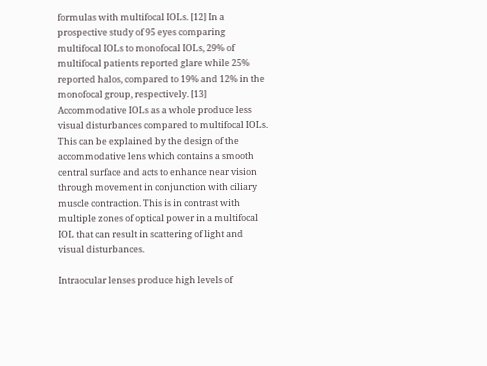formulas with multifocal IOLs. [12] In a prospective study of 95 eyes comparing multifocal IOLs to monofocal IOLs, 29% of multifocal patients reported glare while 25% reported halos, compared to 19% and 12% in the monofocal group, respectively. [13] Accommodative IOLs as a whole produce less visual disturbances compared to multifocal IOLs. This can be explained by the design of the accommodative lens which contains a smooth central surface and acts to enhance near vision through movement in conjunction with ciliary muscle contraction. This is in contrast with multiple zones of optical power in a multifocal IOL that can result in scattering of light and visual disturbances.

Intraocular lenses produce high levels of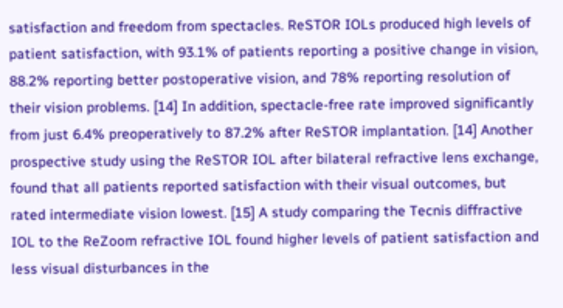satisfaction and freedom from spectacles. ReSTOR IOLs produced high levels of patient satisfaction, with 93.1% of patients reporting a positive change in vision, 88.2% reporting better postoperative vision, and 78% reporting resolution of their vision problems. [14] In addition, spectacle-free rate improved significantly from just 6.4% preoperatively to 87.2% after ReSTOR implantation. [14] Another prospective study using the ReSTOR IOL after bilateral refractive lens exchange, found that all patients reported satisfaction with their visual outcomes, but rated intermediate vision lowest. [15] A study comparing the Tecnis diffractive IOL to the ReZoom refractive IOL found higher levels of patient satisfaction and less visual disturbances in the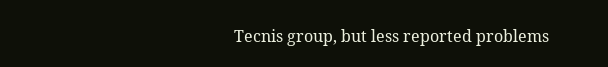Tecnis group, but less reported problems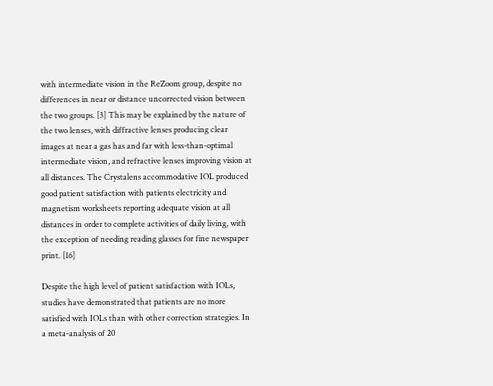with intermediate vision in the ReZoom group, despite no differences in near or distance uncorrected vision between the two groups. [3] This may be explained by the nature of the two lenses, with diffractive lenses producing clear images at near a gas has and far with less-than-optimal intermediate vision, and refractive lenses improving vision at all distances. The Crystalens accommodative IOL produced good patient satisfaction with patients electricity and magnetism worksheets reporting adequate vision at all distances in order to complete activities of daily living, with the exception of needing reading glasses for fine newspaper print. [16]

Despite the high level of patient satisfaction with IOLs, studies have demonstrated that patients are no more satisfied with IOLs than with other correction strategies. In a meta-analysis of 20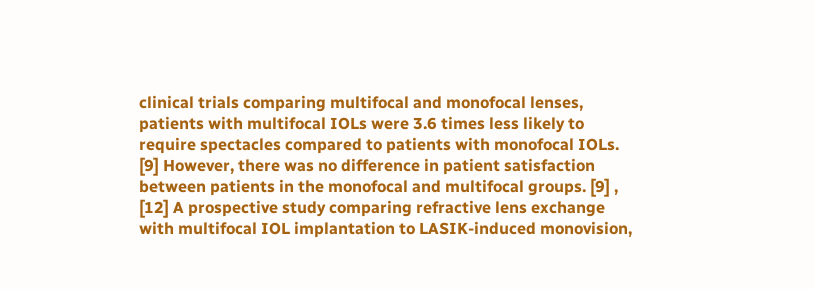clinical trials comparing multifocal and monofocal lenses, patients with multifocal IOLs were 3.6 times less likely to require spectacles compared to patients with monofocal IOLs. [9] However, there was no difference in patient satisfaction between patients in the monofocal and multifocal groups. [9] , [12] A prospective study comparing refractive lens exchange with multifocal IOL implantation to LASIK-induced monovision,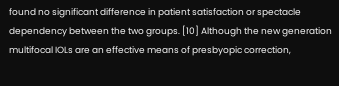found no significant difference in patient satisfaction or spectacle dependency between the two groups. [10] Although the new generation multifocal IOLs are an effective means of presbyopic correction,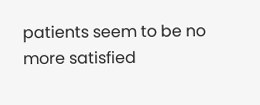patients seem to be no more satisfied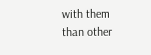with them than other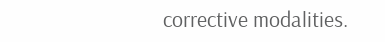corrective modalities.